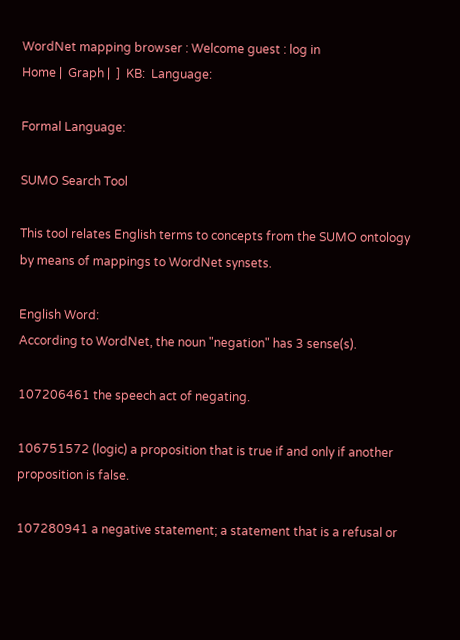WordNet mapping browser : Welcome guest : log in
Home |  Graph |  ]  KB:  Language:

Formal Language:

SUMO Search Tool

This tool relates English terms to concepts from the SUMO ontology by means of mappings to WordNet synsets.

English Word:
According to WordNet, the noun "negation" has 3 sense(s).

107206461 the speech act of negating.

106751572 (logic) a proposition that is true if and only if another proposition is false.

107280941 a negative statement; a statement that is a refusal or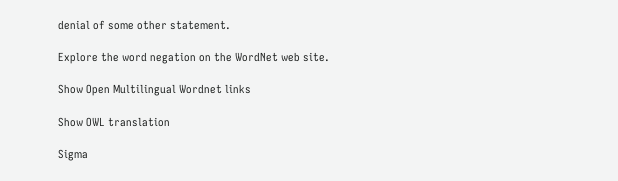denial of some other statement.

Explore the word negation on the WordNet web site.

Show Open Multilingual Wordnet links

Show OWL translation

Sigma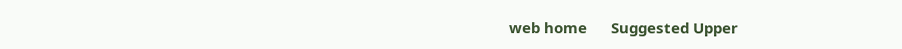web home      Suggested Upper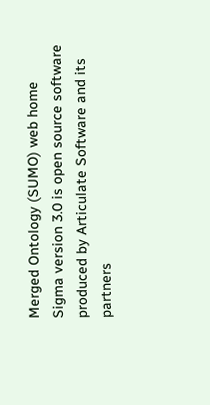Merged Ontology (SUMO) web home
Sigma version 3.0 is open source software produced by Articulate Software and its partners